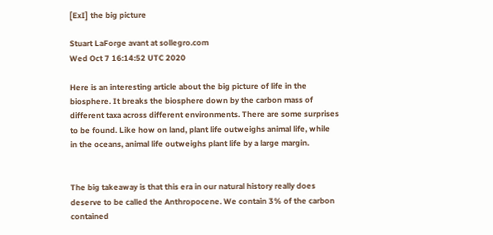[ExI] the big picture

Stuart LaForge avant at sollegro.com
Wed Oct 7 16:14:52 UTC 2020

Here is an interesting article about the big picture of life in the
biosphere. It breaks the biosphere down by the carbon mass of
different taxa across different environments. There are some surprises
to be found. Like how on land, plant life outweighs animal life, while
in the oceans, animal life outweighs plant life by a large margin.


The big takeaway is that this era in our natural history really does
deserve to be called the Anthropocene. We contain 3% of the carbon
contained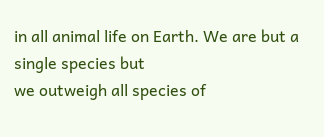in all animal life on Earth. We are but a single species but
we outweigh all species of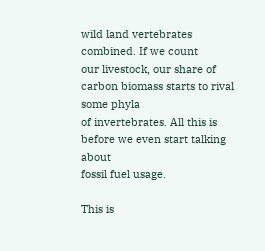wild land vertebrates combined. If we count
our livestock, our share of carbon biomass starts to rival some phyla
of invertebrates. All this is before we even start talking about
fossil fuel usage.

This is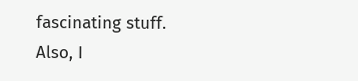fascinating stuff. Also, I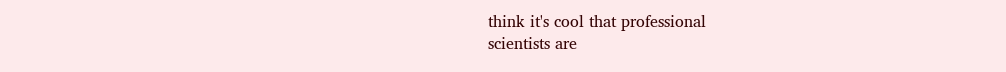think it's cool that professional
scientists are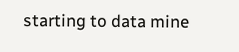starting to data mine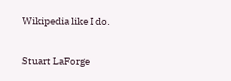Wikipedia like I do.

Stuart LaForge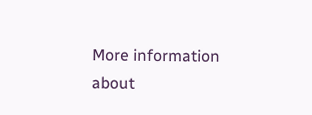More information about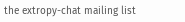the extropy-chat mailing list